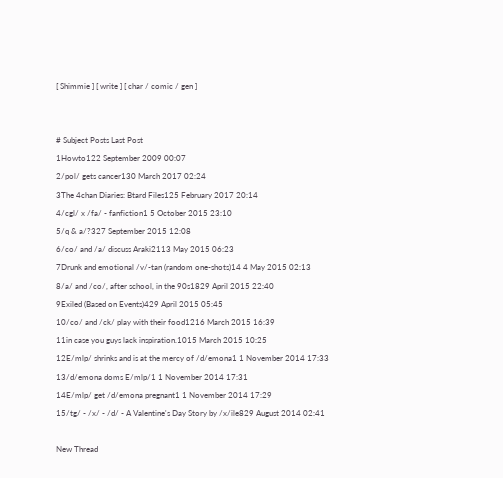[ Shimmie ] [ write ] [ char / comic / gen ]


# Subject Posts Last Post
1Howto122 September 2009 00:07
2/pol/ gets cancer130 March 2017 02:24
3The 4chan Diaries: Btard Files125 February 2017 20:14
4/cgl/ x /fa/ - fanfiction1 5 October 2015 23:10
5/q & a/?327 September 2015 12:08
6/co/ and /a/ discuss Araki2113 May 2015 06:23
7Drunk and emotional /v/-tan (random one-shots)14 4 May 2015 02:13
8/a/ and /co/, after school, in the 90s1829 April 2015 22:40
9Exiled (Based on Events)429 April 2015 05:45
10/co/ and /ck/ play with their food1216 March 2015 16:39
11in case you guys lack inspiration.1015 March 2015 10:25
12E/mlp/ shrinks and is at the mercy of /d/emona1 1 November 2014 17:33
13/d/emona doms E/mlp/1 1 November 2014 17:31
14E/mlp/ get /d/emona pregnant1 1 November 2014 17:29
15/tg/ - /x/ - /d/ - A Valentine's Day Story by /x/ile829 August 2014 02:41

New Thread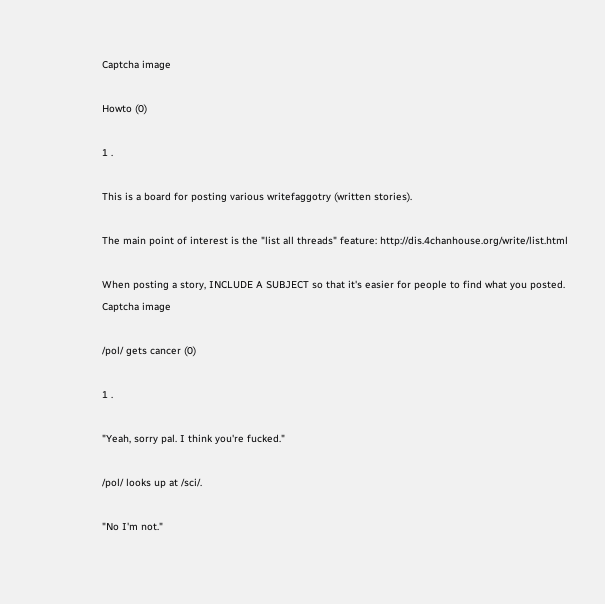Captcha image

Howto (0)

1 .

This is a board for posting various writefaggotry (written stories).

The main point of interest is the "list all threads" feature: http://dis.4chanhouse.org/write/list.html

When posting a story, INCLUDE A SUBJECT so that it's easier for people to find what you posted.
Captcha image

/pol/ gets cancer (0)

1 .

"Yeah, sorry pal. I think you're fucked."

/pol/ looks up at /sci/.

"No I'm not."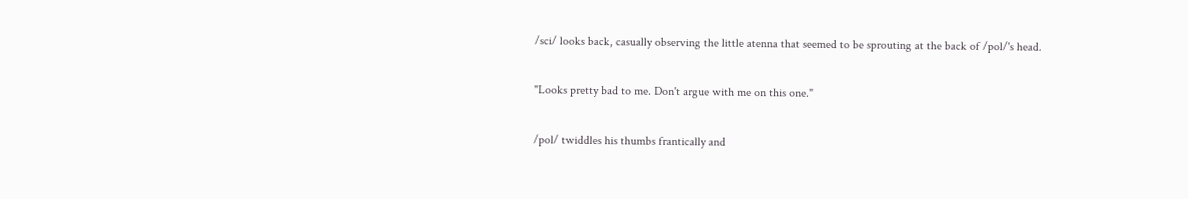/sci/ looks back, casually observing the little atenna that seemed to be sprouting at the back of /pol/'s head.

"Looks pretty bad to me. Don't argue with me on this one."

/pol/ twiddles his thumbs frantically and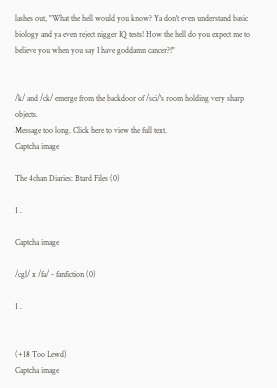lashes out, "What the hell would you know? Ya don't even understand basic biology and ya even reject nigger IQ tests! How the hell do you expect me to believe you when you say I have goddamn cancer?!"


/k/ and /ck/ emerge from the backdoor of /sci/'s room holding very sharp objects.
Message too long. Click here to view the full text.
Captcha image

The 4chan Diaries: Btard Files (0)

1 .

Captcha image

/cgl/ x /fa/ - fanfiction (0)

1 .


(+18 Too Lewd)
Captcha image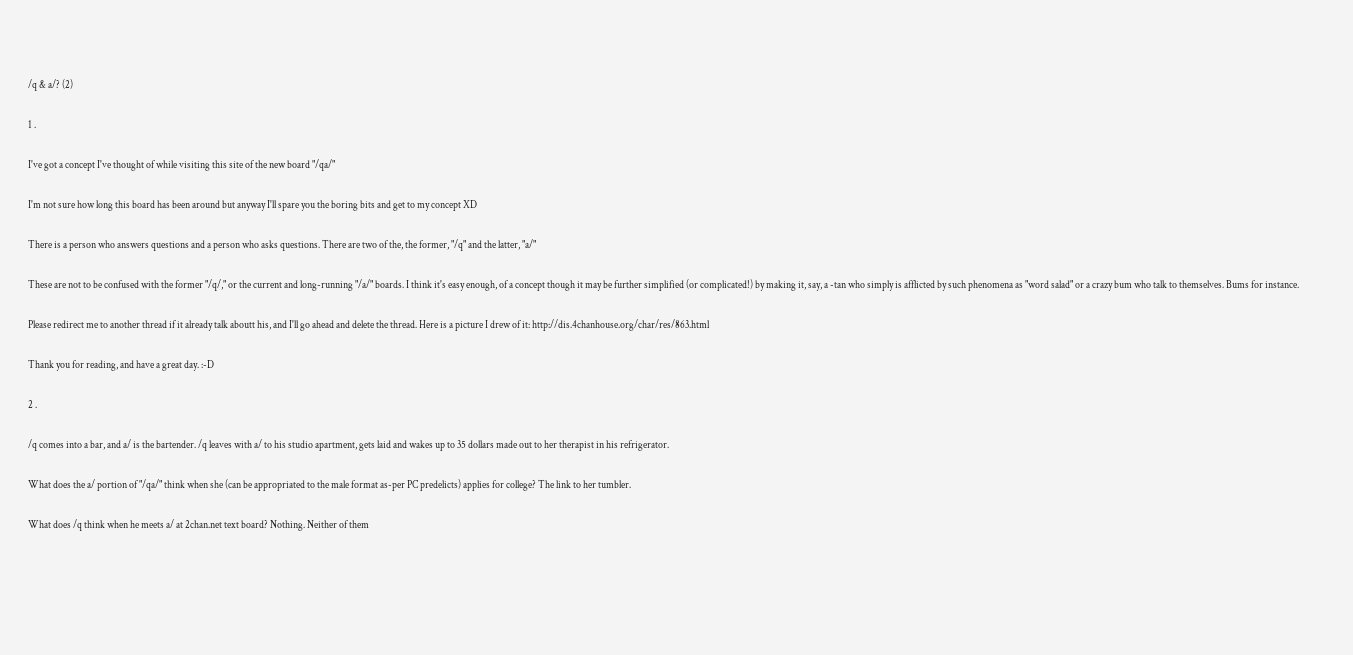/q & a/? (2)

1 .

I've got a concept I've thought of while visiting this site of the new board "/qa/"

I'm not sure how long this board has been around but anyway I'll spare you the boring bits and get to my concept XD

There is a person who answers questions and a person who asks questions. There are two of the, the former, "/q" and the latter, "a/"

These are not to be confused with the former "/q/," or the current and long-running "/a/" boards. I think it's easy enough, of a concept though it may be further simplified (or complicated!) by making it, say, a -tan who simply is afflicted by such phenomena as "word salad" or a crazy bum who talk to themselves. Bums for instance.

Please redirect me to another thread if it already talk aboutt his, and I'll go ahead and delete the thread. Here is a picture I drew of it: http://dis.4chanhouse.org/char/res/863.html

Thank you for reading, and have a great day. :-D

2 .

/q comes into a bar, and a/ is the bartender. /q leaves with a/ to his studio apartment, gets laid and wakes up to 35 dollars made out to her therapist in his refrigerator.

What does the a/ portion of "/qa/" think when she (can be appropriated to the male format as-per PC predelicts) applies for college? The link to her tumbler.

What does /q think when he meets a/ at 2chan.net text board? Nothing. Neither of them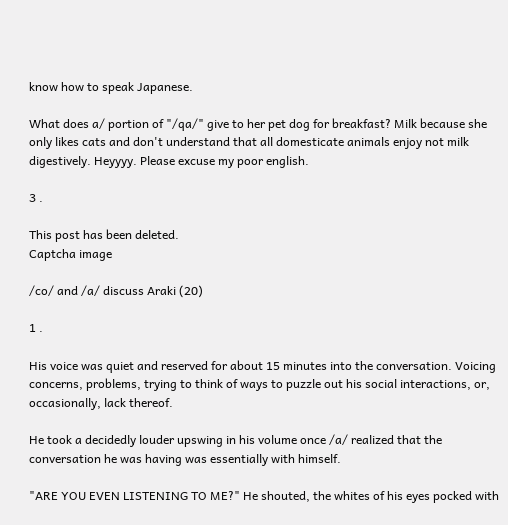know how to speak Japanese.

What does a/ portion of "/qa/" give to her pet dog for breakfast? Milk because she only likes cats and don't understand that all domesticate animals enjoy not milk digestively. Heyyyy. Please excuse my poor english.

3 .

This post has been deleted.
Captcha image

/co/ and /a/ discuss Araki (20)

1 .

His voice was quiet and reserved for about 15 minutes into the conversation. Voicing concerns, problems, trying to think of ways to puzzle out his social interactions, or, occasionally, lack thereof.

He took a decidedly louder upswing in his volume once /a/ realized that the conversation he was having was essentially with himself.

"ARE YOU EVEN LISTENING TO ME?" He shouted, the whites of his eyes pocked with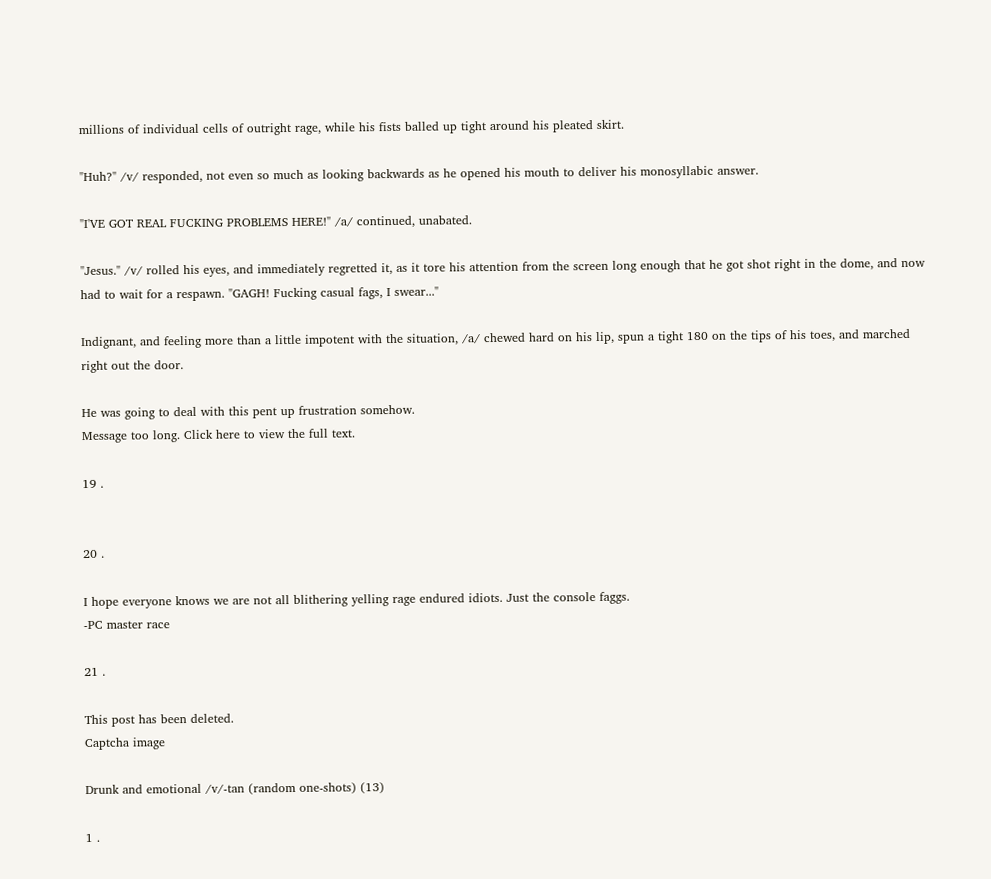millions of individual cells of outright rage, while his fists balled up tight around his pleated skirt.

"Huh?" /v/ responded, not even so much as looking backwards as he opened his mouth to deliver his monosyllabic answer.

"I'VE GOT REAL FUCKING PROBLEMS HERE!" /a/ continued, unabated.

"Jesus." /v/ rolled his eyes, and immediately regretted it, as it tore his attention from the screen long enough that he got shot right in the dome, and now had to wait for a respawn. "GAGH! Fucking casual fags, I swear..."

Indignant, and feeling more than a little impotent with the situation, /a/ chewed hard on his lip, spun a tight 180 on the tips of his toes, and marched right out the door.

He was going to deal with this pent up frustration somehow.
Message too long. Click here to view the full text.

19 .


20 .

I hope everyone knows we are not all blithering yelling rage endured idiots. Just the console faggs.
-PC master race

21 .

This post has been deleted.
Captcha image

Drunk and emotional /v/-tan (random one-shots) (13)

1 .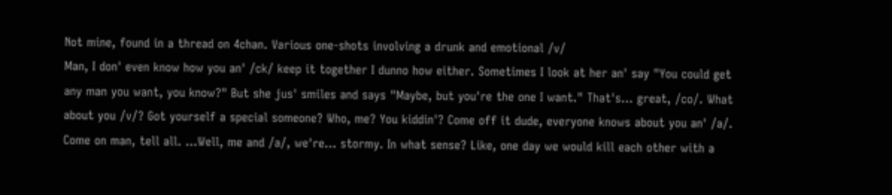Not mine, found in a thread on 4chan. Various one-shots involving a drunk and emotional /v/
Man, I don' even know how you an' /ck/ keep it together I dunno how either. Sometimes I look at her an' say "You could get any man you want, you know?" But she jus' smiles and says "Maybe, but you're the one I want." That's... great, /co/. What about you /v/? Got yourself a special someone? Who, me? You kiddin'? Come off it dude, everyone knows about you an' /a/. Come on man, tell all. ...Well, me and /a/, we're... stormy. In what sense? Like, one day we would kill each other with a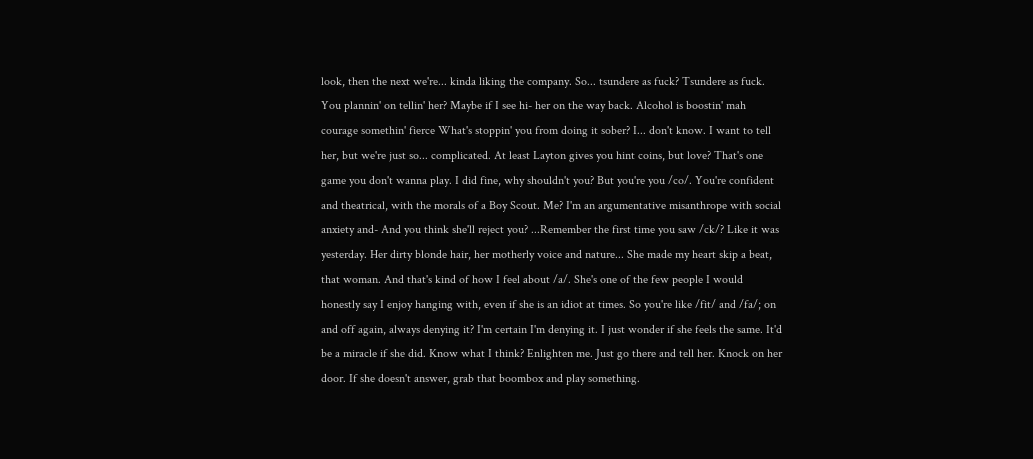look, then the next we're... kinda liking the company. So... tsundere as fuck? Tsundere as fuck. You plannin' on tellin' her? Maybe if I see hi- her on the way back. Alcohol is boostin' mah courage somethin' fierce What's stoppin' you from doing it sober? I... don't know. I want to tell her, but we're just so... complicated. At least Layton gives you hint coins, but love? That's one game you don't wanna play. I did fine, why shouldn't you? But you're you /co/. You're confident and theatrical, with the morals of a Boy Scout. Me? I'm an argumentative misanthrope with social anxiety and- And you think she'll reject you? ...Remember the first time you saw /ck/? Like it was yesterday. Her dirty blonde hair, her motherly voice and nature... She made my heart skip a beat, that woman. And that's kind of how I feel about /a/. She's one of the few people I would honestly say I enjoy hanging with, even if she is an idiot at times. So you're like /fit/ and /fa/; on and off again, always denying it? I'm certain I'm denying it. I just wonder if she feels the same. It'd be a miracle if she did. Know what I think? Enlighten me. Just go there and tell her. Knock on her door. If she doesn't answer, grab that boombox and play something.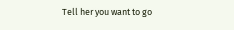Tell her you want to go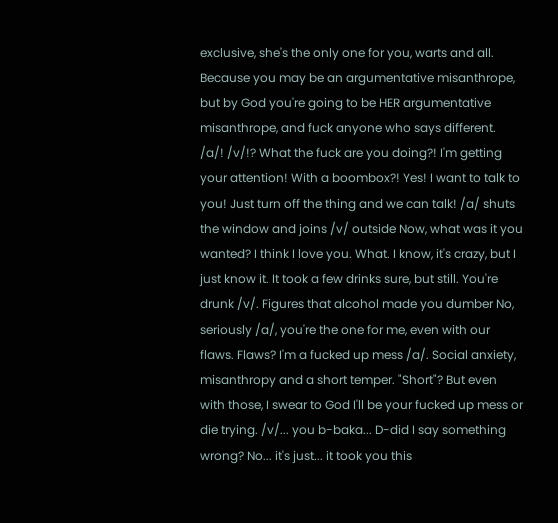exclusive, she's the only one for you, warts and all. Because you may be an argumentative misanthrope, but by God you're going to be HER argumentative misanthrope, and fuck anyone who says different.
/a/! /v/!? What the fuck are you doing?! I'm getting your attention! With a boombox?! Yes! I want to talk to you! Just turn off the thing and we can talk! /a/ shuts the window and joins /v/ outside Now, what was it you wanted? I think I love you. What. I know, it's crazy, but I just know it. It took a few drinks sure, but still. You're drunk /v/. Figures that alcohol made you dumber No, seriously /a/, you're the one for me, even with our flaws. Flaws? I'm a fucked up mess /a/. Social anxiety, misanthropy and a short temper. "Short"? But even with those, I swear to God I'll be your fucked up mess or die trying. /v/... you b-baka... D-did I say something wrong? No... it's just... it took you this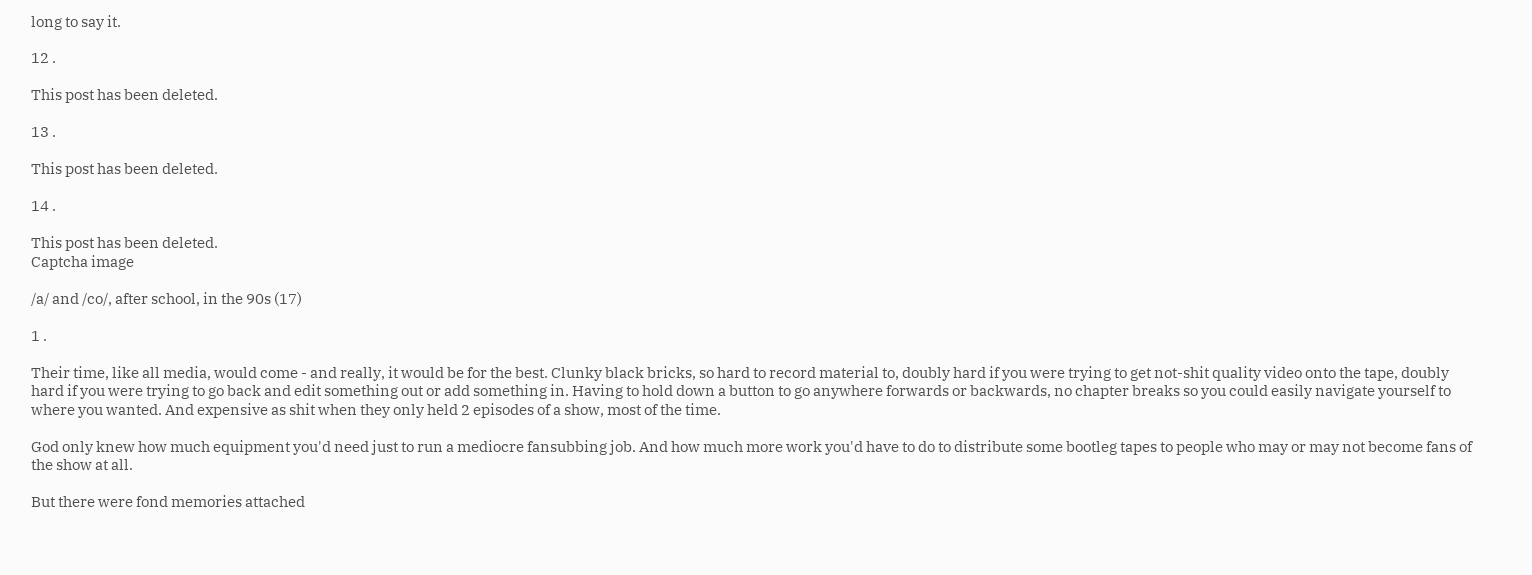long to say it.

12 .

This post has been deleted.

13 .

This post has been deleted.

14 .

This post has been deleted.
Captcha image

/a/ and /co/, after school, in the 90s (17)

1 .

Their time, like all media, would come - and really, it would be for the best. Clunky black bricks, so hard to record material to, doubly hard if you were trying to get not-shit quality video onto the tape, doubly hard if you were trying to go back and edit something out or add something in. Having to hold down a button to go anywhere forwards or backwards, no chapter breaks so you could easily navigate yourself to where you wanted. And expensive as shit when they only held 2 episodes of a show, most of the time.

God only knew how much equipment you'd need just to run a mediocre fansubbing job. And how much more work you'd have to do to distribute some bootleg tapes to people who may or may not become fans of the show at all.

But there were fond memories attached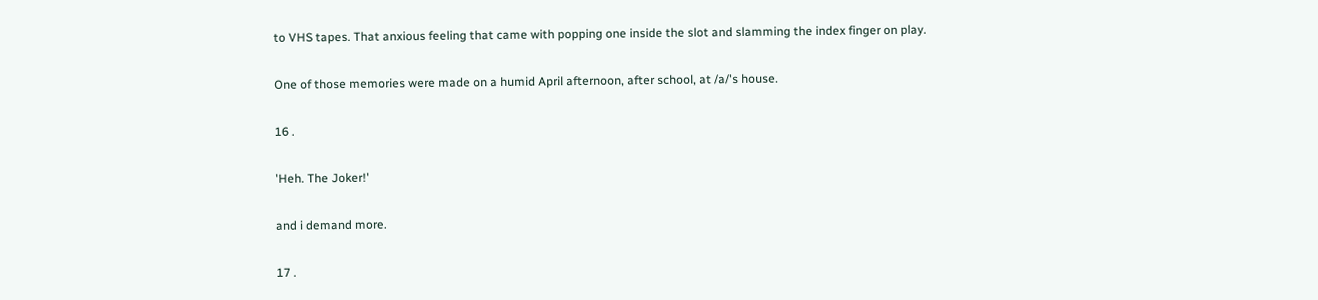to VHS tapes. That anxious feeling that came with popping one inside the slot and slamming the index finger on play.

One of those memories were made on a humid April afternoon, after school, at /a/'s house.

16 .

'Heh. The Joker!'

and i demand more.

17 .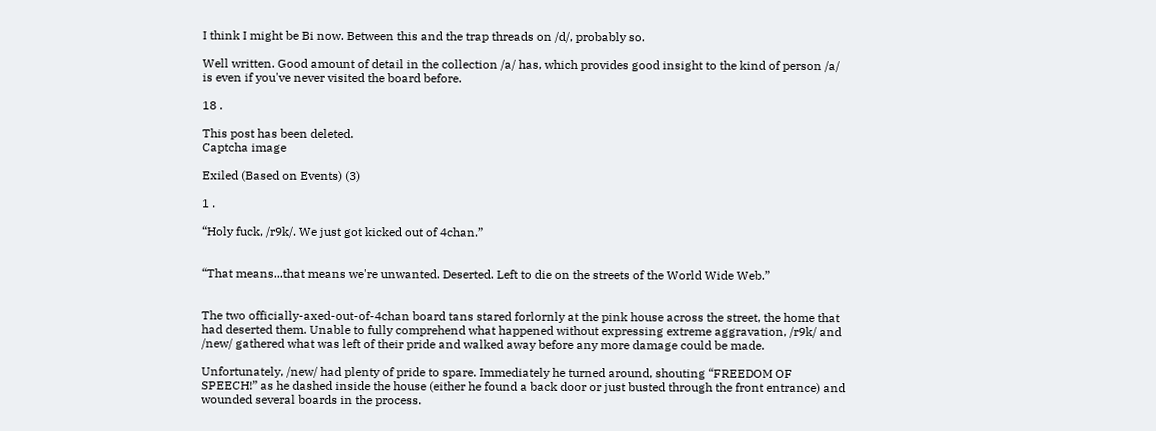I think I might be Bi now. Between this and the trap threads on /d/, probably so.

Well written. Good amount of detail in the collection /a/ has, which provides good insight to the kind of person /a/ is even if you've never visited the board before.

18 .

This post has been deleted.
Captcha image

Exiled (Based on Events) (3)

1 .

“Holy fuck, /r9k/. We just got kicked out of 4chan.”


“That means...that means we're unwanted. Deserted. Left to die on the streets of the World Wide Web.”


The two officially-axed-out-of-4chan board tans stared forlornly at the pink house across the street, the home that had deserted them. Unable to fully comprehend what happened without expressing extreme aggravation, /r9k/ and /new/ gathered what was left of their pride and walked away before any more damage could be made.

Unfortunately, /new/ had plenty of pride to spare. Immediately he turned around, shouting “FREEDOM OF SPEECH!” as he dashed inside the house (either he found a back door or just busted through the front entrance) and wounded several boards in the process.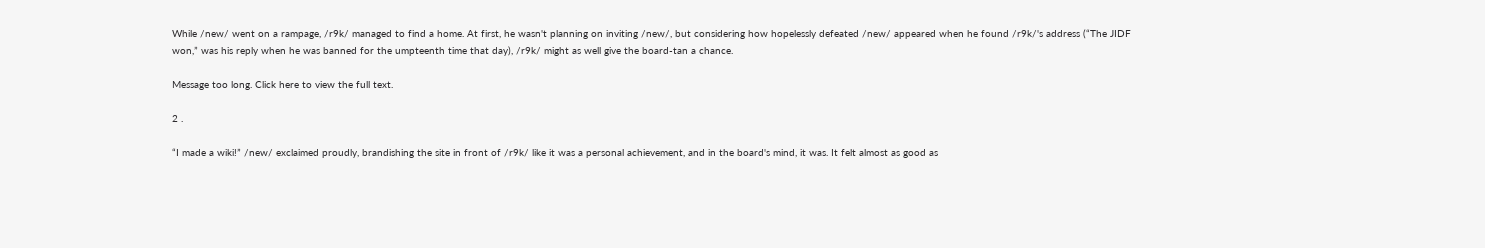While /new/ went on a rampage, /r9k/ managed to find a home. At first, he wasn't planning on inviting /new/, but considering how hopelessly defeated /new/ appeared when he found /r9k/'s address (“The JIDF won,” was his reply when he was banned for the umpteenth time that day), /r9k/ might as well give the board-tan a chance.

Message too long. Click here to view the full text.

2 .

“I made a wiki!” /new/ exclaimed proudly, brandishing the site in front of /r9k/ like it was a personal achievement, and in the board's mind, it was. It felt almost as good as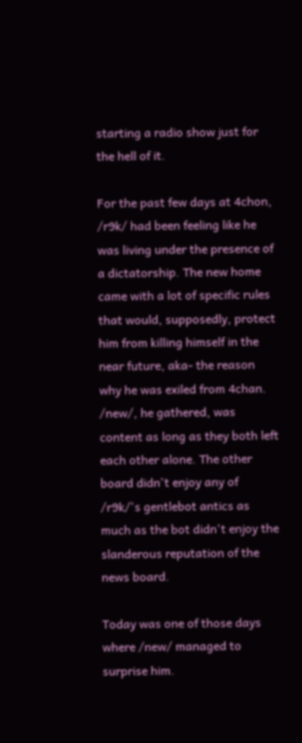starting a radio show just for the hell of it.

For the past few days at 4chon, /r9k/ had been feeling like he was living under the presence of a dictatorship. The new home came with a lot of specific rules that would, supposedly, protect him from killing himself in the near future, aka- the reason why he was exiled from 4chan. /new/, he gathered, was content as long as they both left each other alone. The other board didn't enjoy any of /r9k/'s gentlebot antics as much as the bot didn't enjoy the slanderous reputation of the news board.

Today was one of those days where /new/ managed to surprise him.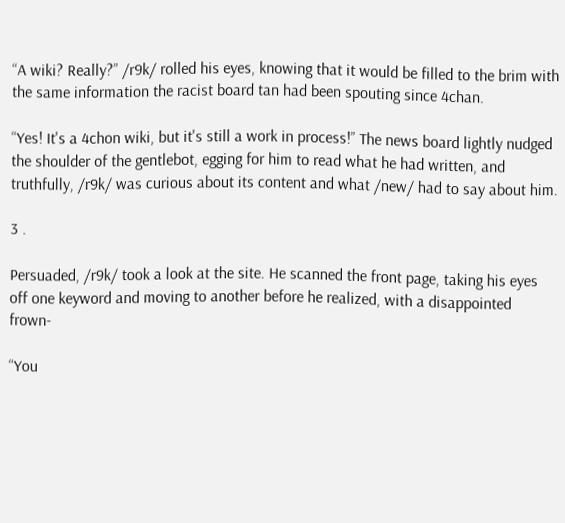“A wiki? Really?” /r9k/ rolled his eyes, knowing that it would be filled to the brim with the same information the racist board tan had been spouting since 4chan.

“Yes! It's a 4chon wiki, but it's still a work in process!” The news board lightly nudged the shoulder of the gentlebot, egging for him to read what he had written, and truthfully, /r9k/ was curious about its content and what /new/ had to say about him.

3 .

Persuaded, /r9k/ took a look at the site. He scanned the front page, taking his eyes off one keyword and moving to another before he realized, with a disappointed frown-

“You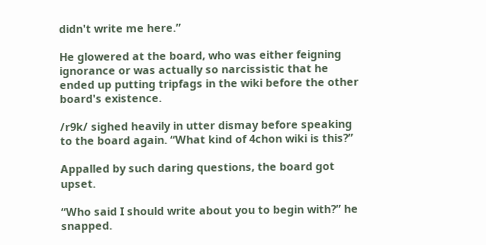didn't write me here.”

He glowered at the board, who was either feigning ignorance or was actually so narcissistic that he ended up putting tripfags in the wiki before the other board's existence.

/r9k/ sighed heavily in utter dismay before speaking to the board again. “What kind of 4chon wiki is this?”

Appalled by such daring questions, the board got upset.

“Who said I should write about you to begin with?” he snapped.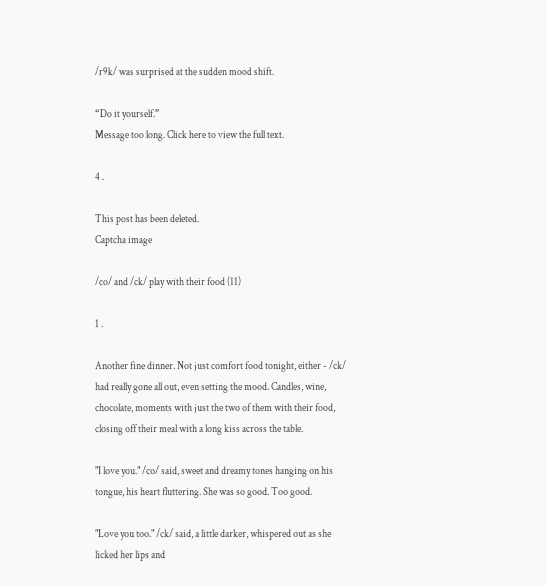/r9k/ was surprised at the sudden mood shift.

“Do it yourself.”
Message too long. Click here to view the full text.

4 .

This post has been deleted.
Captcha image

/co/ and /ck/ play with their food (11)

1 .

Another fine dinner. Not just comfort food tonight, either - /ck/ had really gone all out, even setting the mood. Candles, wine, chocolate, moments with just the two of them with their food, closing off their meal with a long kiss across the table.

"I love you." /co/ said, sweet and dreamy tones hanging on his tongue, his heart fluttering. She was so good. Too good.

"Love you too." /ck/ said, a little darker, whispered out as she licked her lips and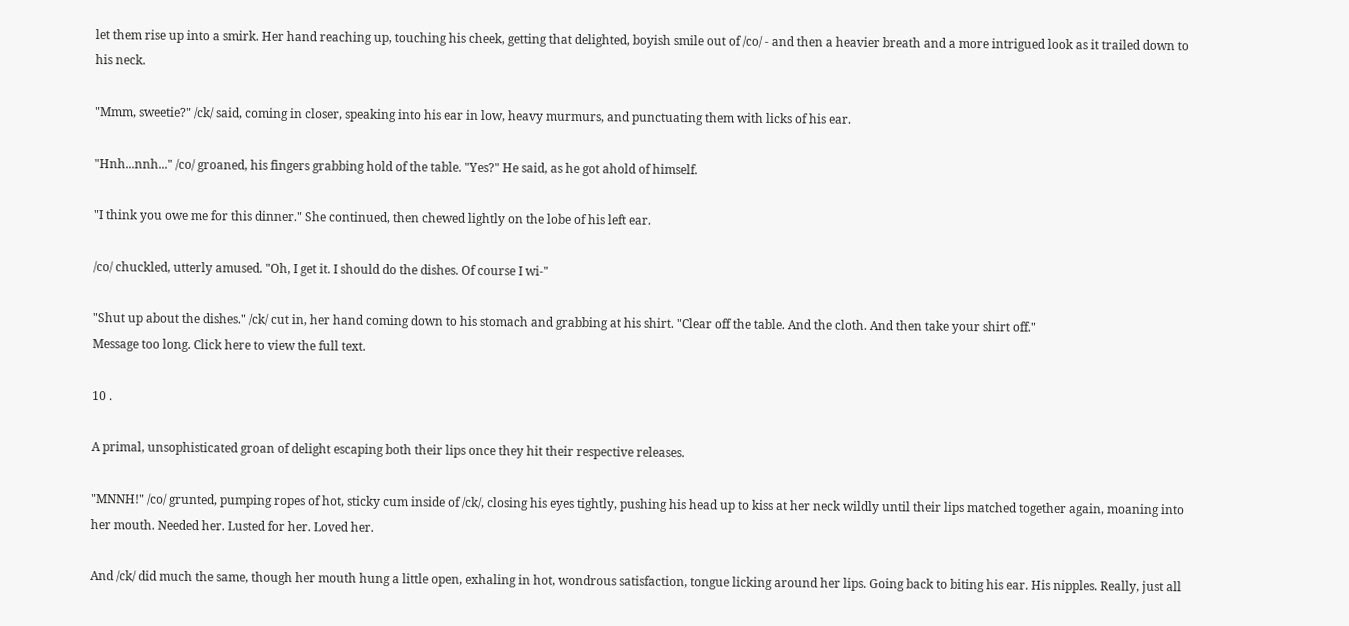let them rise up into a smirk. Her hand reaching up, touching his cheek, getting that delighted, boyish smile out of /co/ - and then a heavier breath and a more intrigued look as it trailed down to his neck.

"Mmm, sweetie?" /ck/ said, coming in closer, speaking into his ear in low, heavy murmurs, and punctuating them with licks of his ear.

"Hnh...nnh..." /co/ groaned, his fingers grabbing hold of the table. "Yes?" He said, as he got ahold of himself.

"I think you owe me for this dinner." She continued, then chewed lightly on the lobe of his left ear.

/co/ chuckled, utterly amused. "Oh, I get it. I should do the dishes. Of course I wi-"

"Shut up about the dishes." /ck/ cut in, her hand coming down to his stomach and grabbing at his shirt. "Clear off the table. And the cloth. And then take your shirt off."
Message too long. Click here to view the full text.

10 .

A primal, unsophisticated groan of delight escaping both their lips once they hit their respective releases.

"MNNH!" /co/ grunted, pumping ropes of hot, sticky cum inside of /ck/, closing his eyes tightly, pushing his head up to kiss at her neck wildly until their lips matched together again, moaning into her mouth. Needed her. Lusted for her. Loved her.

And /ck/ did much the same, though her mouth hung a little open, exhaling in hot, wondrous satisfaction, tongue licking around her lips. Going back to biting his ear. His nipples. Really, just all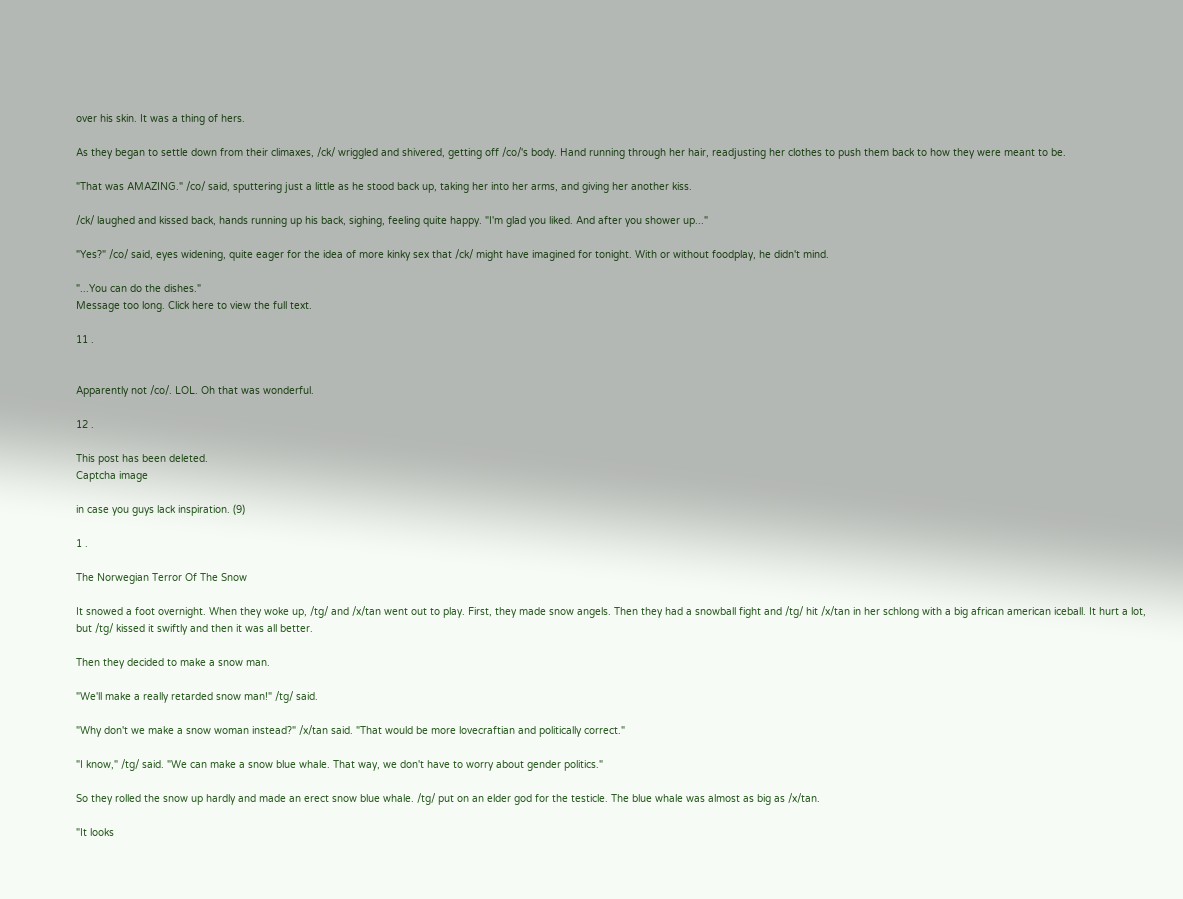over his skin. It was a thing of hers.

As they began to settle down from their climaxes, /ck/ wriggled and shivered, getting off /co/'s body. Hand running through her hair, readjusting her clothes to push them back to how they were meant to be.

"That was AMAZING." /co/ said, sputtering just a little as he stood back up, taking her into her arms, and giving her another kiss.

/ck/ laughed and kissed back, hands running up his back, sighing, feeling quite happy. "I'm glad you liked. And after you shower up..."

"Yes?" /co/ said, eyes widening, quite eager for the idea of more kinky sex that /ck/ might have imagined for tonight. With or without foodplay, he didn't mind.

"...You can do the dishes."
Message too long. Click here to view the full text.

11 .


Apparently not /co/. LOL. Oh that was wonderful.

12 .

This post has been deleted.
Captcha image

in case you guys lack inspiration. (9)

1 .

The Norwegian Terror Of The Snow

It snowed a foot overnight. When they woke up, /tg/ and /x/tan went out to play. First, they made snow angels. Then they had a snowball fight and /tg/ hit /x/tan in her schlong with a big african american iceball. It hurt a lot, but /tg/ kissed it swiftly and then it was all better.

Then they decided to make a snow man.

"We'll make a really retarded snow man!" /tg/ said.

"Why don't we make a snow woman instead?" /x/tan said. "That would be more lovecraftian and politically correct."

"I know," /tg/ said. "We can make a snow blue whale. That way, we don't have to worry about gender politics."

So they rolled the snow up hardly and made an erect snow blue whale. /tg/ put on an elder god for the testicle. The blue whale was almost as big as /x/tan.

"It looks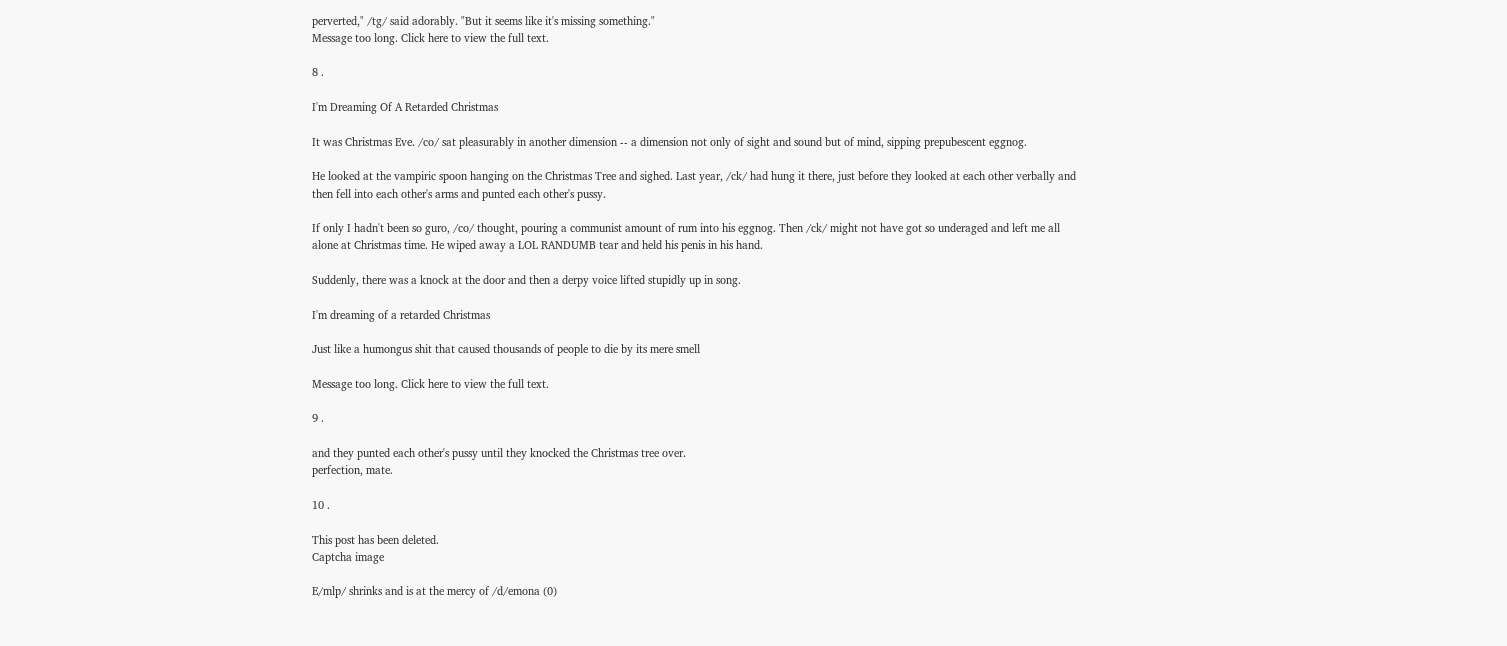perverted," /tg/ said adorably. "But it seems like it's missing something."
Message too long. Click here to view the full text.

8 .

I'm Dreaming Of A Retarded Christmas

It was Christmas Eve. /co/ sat pleasurably in another dimension -- a dimension not only of sight and sound but of mind, sipping prepubescent eggnog.

He looked at the vampiric spoon hanging on the Christmas Tree and sighed. Last year, /ck/ had hung it there, just before they looked at each other verbally and then fell into each other's arms and punted each other's pussy.

If only I hadn't been so guro, /co/ thought, pouring a communist amount of rum into his eggnog. Then /ck/ might not have got so underaged and left me all alone at Christmas time. He wiped away a LOL RANDUMB tear and held his penis in his hand.

Suddenly, there was a knock at the door and then a derpy voice lifted stupidly up in song.

I'm dreaming of a retarded Christmas

Just like a humongus shit that caused thousands of people to die by its mere smell

Message too long. Click here to view the full text.

9 .

and they punted each other's pussy until they knocked the Christmas tree over.
perfection, mate.

10 .

This post has been deleted.
Captcha image

E/mlp/ shrinks and is at the mercy of /d/emona (0)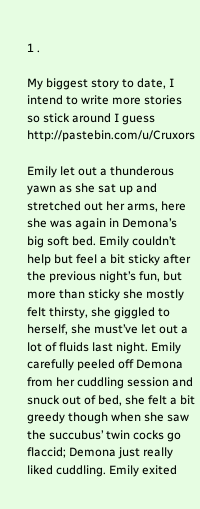1 .

My biggest story to date, I intend to write more stories so stick around I guess http://pastebin.com/u/Cruxors

Emily let out a thunderous yawn as she sat up and stretched out her arms, here she was again in Demona’s big soft bed. Emily couldn’t help but feel a bit sticky after the previous night’s fun, but more than sticky she mostly felt thirsty, she giggled to herself, she must’ve let out a lot of fluids last night. Emily carefully peeled off Demona from her cuddling session and snuck out of bed, she felt a bit greedy though when she saw the succubus’ twin cocks go flaccid; Demona just really liked cuddling. Emily exited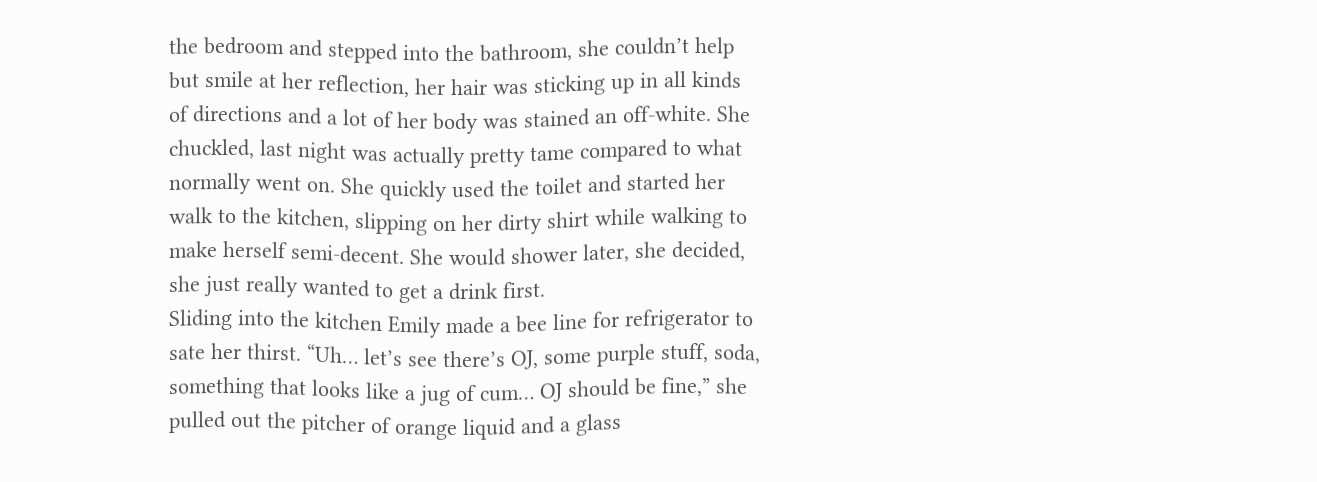the bedroom and stepped into the bathroom, she couldn’t help but smile at her reflection, her hair was sticking up in all kinds of directions and a lot of her body was stained an off-white. She chuckled, last night was actually pretty tame compared to what normally went on. She quickly used the toilet and started her walk to the kitchen, slipping on her dirty shirt while walking to make herself semi-decent. She would shower later, she decided, she just really wanted to get a drink first.
Sliding into the kitchen Emily made a bee line for refrigerator to sate her thirst. “Uh… let’s see there’s OJ, some purple stuff, soda, something that looks like a jug of cum… OJ should be fine,” she pulled out the pitcher of orange liquid and a glass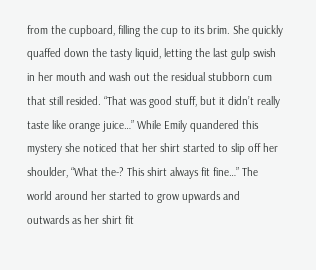from the cupboard, filling the cup to its brim. She quickly quaffed down the tasty liquid, letting the last gulp swish in her mouth and wash out the residual stubborn cum that still resided. “That was good stuff, but it didn’t really taste like orange juice…” While Emily quandered this mystery she noticed that her shirt started to slip off her shoulder, “What the-? This shirt always fit fine…” The world around her started to grow upwards and outwards as her shirt fit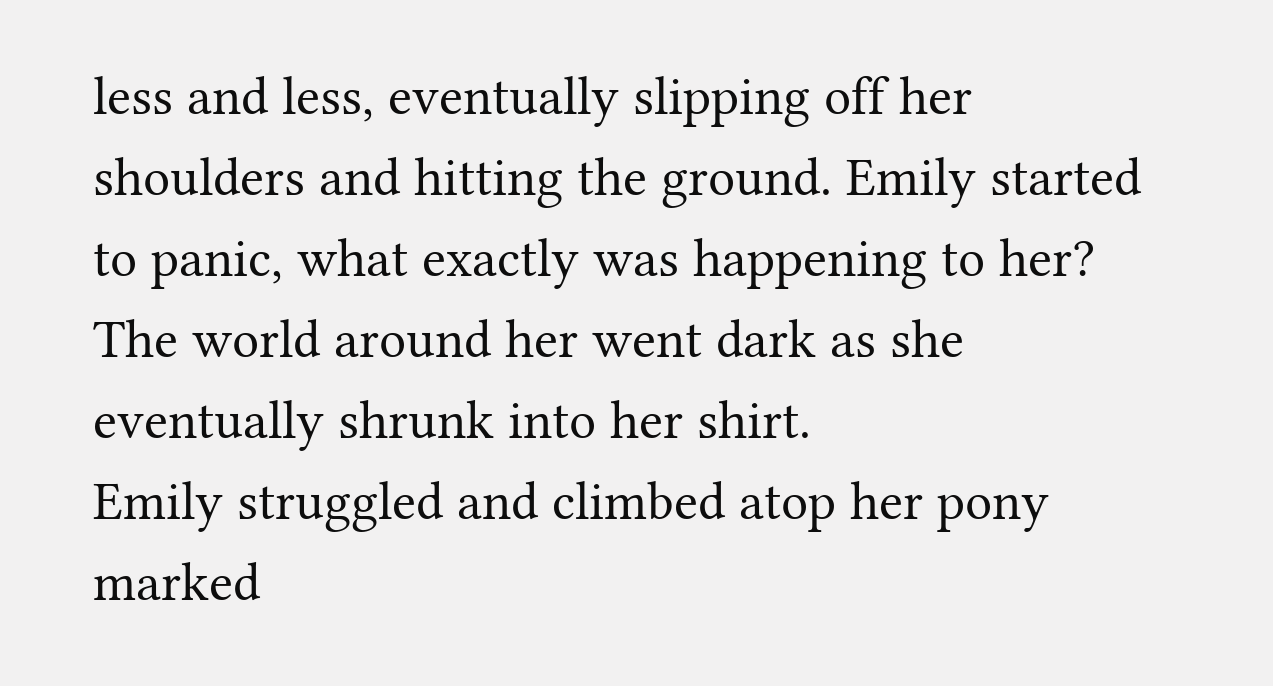less and less, eventually slipping off her shoulders and hitting the ground. Emily started to panic, what exactly was happening to her? The world around her went dark as she eventually shrunk into her shirt.
Emily struggled and climbed atop her pony marked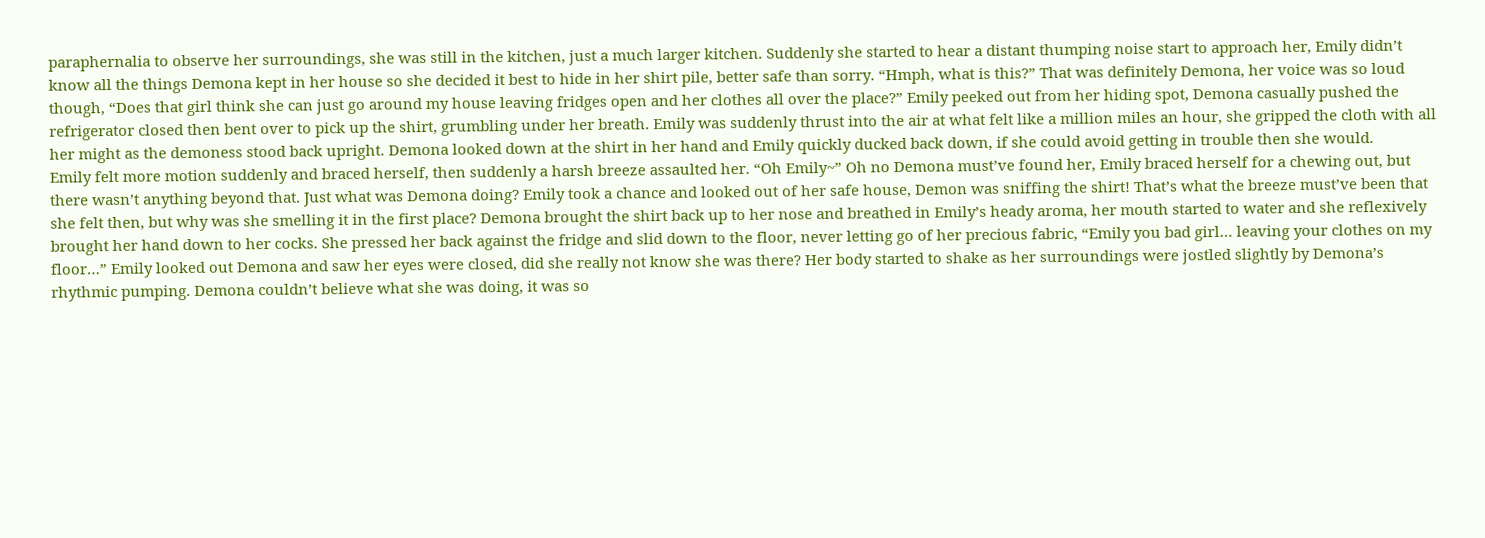paraphernalia to observe her surroundings, she was still in the kitchen, just a much larger kitchen. Suddenly she started to hear a distant thumping noise start to approach her, Emily didn’t know all the things Demona kept in her house so she decided it best to hide in her shirt pile, better safe than sorry. “Hmph, what is this?” That was definitely Demona, her voice was so loud though, “Does that girl think she can just go around my house leaving fridges open and her clothes all over the place?” Emily peeked out from her hiding spot, Demona casually pushed the refrigerator closed then bent over to pick up the shirt, grumbling under her breath. Emily was suddenly thrust into the air at what felt like a million miles an hour, she gripped the cloth with all her might as the demoness stood back upright. Demona looked down at the shirt in her hand and Emily quickly ducked back down, if she could avoid getting in trouble then she would.
Emily felt more motion suddenly and braced herself, then suddenly a harsh breeze assaulted her. “Oh Emily~” Oh no Demona must’ve found her, Emily braced herself for a chewing out, but there wasn’t anything beyond that. Just what was Demona doing? Emily took a chance and looked out of her safe house, Demon was sniffing the shirt! That’s what the breeze must’ve been that she felt then, but why was she smelling it in the first place? Demona brought the shirt back up to her nose and breathed in Emily’s heady aroma, her mouth started to water and she reflexively brought her hand down to her cocks. She pressed her back against the fridge and slid down to the floor, never letting go of her precious fabric, “Emily you bad girl… leaving your clothes on my floor…” Emily looked out Demona and saw her eyes were closed, did she really not know she was there? Her body started to shake as her surroundings were jostled slightly by Demona’s rhythmic pumping. Demona couldn’t believe what she was doing, it was so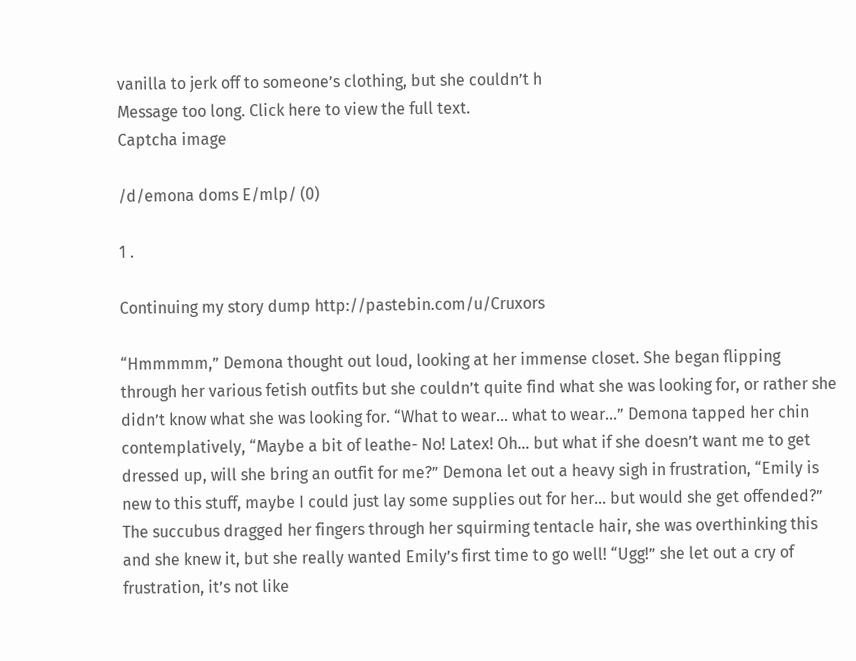vanilla to jerk off to someone’s clothing, but she couldn’t h
Message too long. Click here to view the full text.
Captcha image

/d/emona doms E/mlp/ (0)

1 .

Continuing my story dump http://pastebin.com/u/Cruxors

“Hmmmmm,” Demona thought out loud, looking at her immense closet. She began flipping through her various fetish outfits but she couldn’t quite find what she was looking for, or rather she didn’t know what she was looking for. “What to wear… what to wear…” Demona tapped her chin contemplatively, “Maybe a bit of leathe- No! Latex! Oh… but what if she doesn’t want me to get dressed up, will she bring an outfit for me?” Demona let out a heavy sigh in frustration, “Emily is new to this stuff, maybe I could just lay some supplies out for her… but would she get offended?” The succubus dragged her fingers through her squirming tentacle hair, she was overthinking this and she knew it, but she really wanted Emily’s first time to go well! “Ugg!” she let out a cry of frustration, it’s not like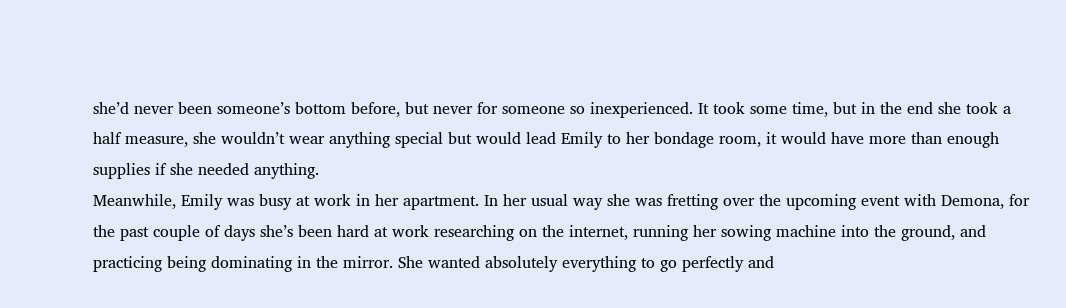she’d never been someone’s bottom before, but never for someone so inexperienced. It took some time, but in the end she took a half measure, she wouldn’t wear anything special but would lead Emily to her bondage room, it would have more than enough supplies if she needed anything.
Meanwhile, Emily was busy at work in her apartment. In her usual way she was fretting over the upcoming event with Demona, for the past couple of days she’s been hard at work researching on the internet, running her sowing machine into the ground, and practicing being dominating in the mirror. She wanted absolutely everything to go perfectly and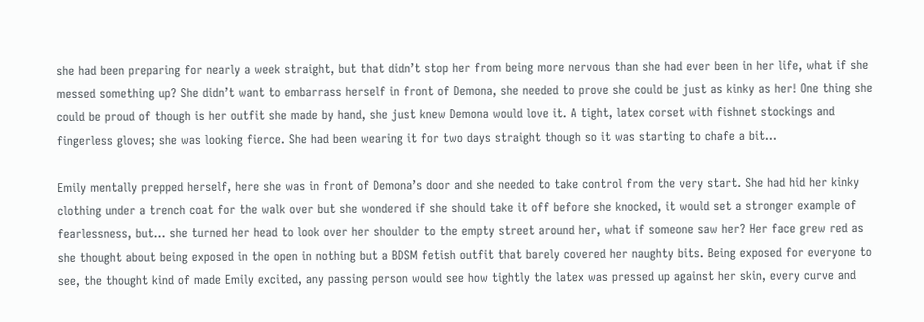she had been preparing for nearly a week straight, but that didn’t stop her from being more nervous than she had ever been in her life, what if she messed something up? She didn’t want to embarrass herself in front of Demona, she needed to prove she could be just as kinky as her! One thing she could be proud of though is her outfit she made by hand, she just knew Demona would love it. A tight, latex corset with fishnet stockings and fingerless gloves; she was looking fierce. She had been wearing it for two days straight though so it was starting to chafe a bit…

Emily mentally prepped herself, here she was in front of Demona’s door and she needed to take control from the very start. She had hid her kinky clothing under a trench coat for the walk over but she wondered if she should take it off before she knocked, it would set a stronger example of fearlessness, but… she turned her head to look over her shoulder to the empty street around her, what if someone saw her? Her face grew red as she thought about being exposed in the open in nothing but a BDSM fetish outfit that barely covered her naughty bits. Being exposed for everyone to see, the thought kind of made Emily excited, any passing person would see how tightly the latex was pressed up against her skin, every curve and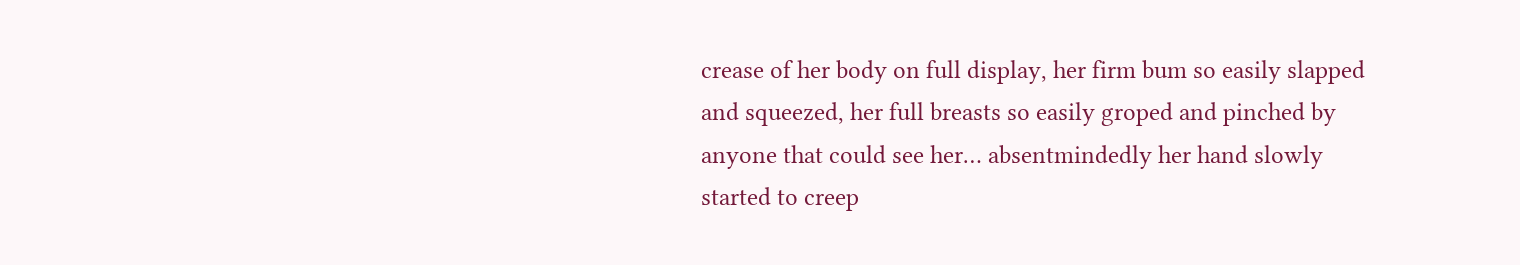crease of her body on full display, her firm bum so easily slapped and squeezed, her full breasts so easily groped and pinched by anyone that could see her… absentmindedly her hand slowly started to creep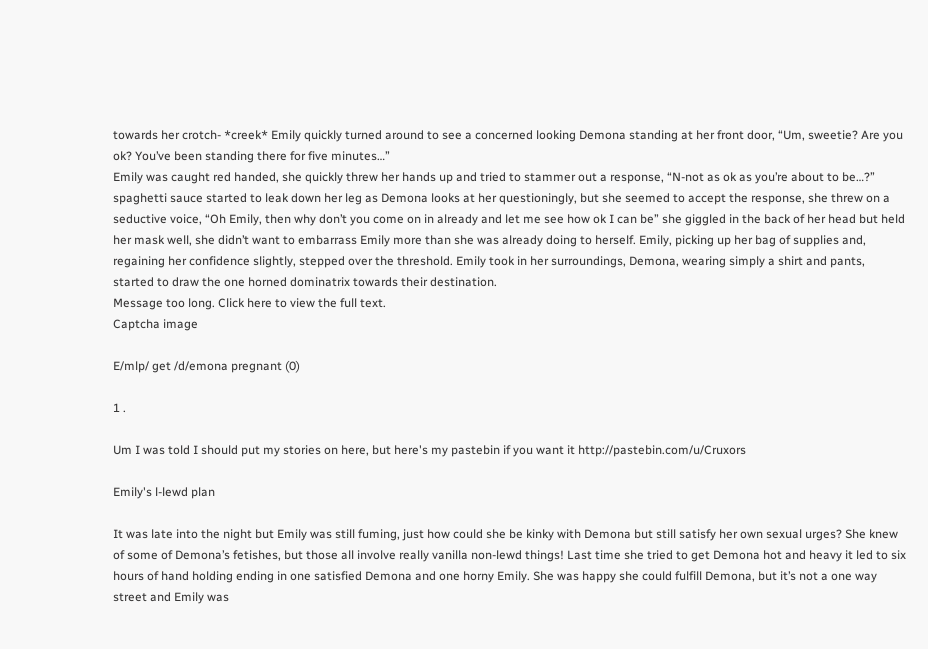towards her crotch- *creek* Emily quickly turned around to see a concerned looking Demona standing at her front door, “Um, sweetie? Are you ok? You’ve been standing there for five minutes…”
Emily was caught red handed, she quickly threw her hands up and tried to stammer out a response, “N-not as ok as you’re about to be…?” spaghetti sauce started to leak down her leg as Demona looks at her questioningly, but she seemed to accept the response, she threw on a seductive voice, “Oh Emily, then why don’t you come on in already and let me see how ok I can be” she giggled in the back of her head but held her mask well, she didn’t want to embarrass Emily more than she was already doing to herself. Emily, picking up her bag of supplies and, regaining her confidence slightly, stepped over the threshold. Emily took in her surroundings, Demona, wearing simply a shirt and pants, started to draw the one horned dominatrix towards their destination.
Message too long. Click here to view the full text.
Captcha image

E/mlp/ get /d/emona pregnant (0)

1 .

Um I was told I should put my stories on here, but here's my pastebin if you want it http://pastebin.com/u/Cruxors

Emily's l-lewd plan

It was late into the night but Emily was still fuming, just how could she be kinky with Demona but still satisfy her own sexual urges? She knew of some of Demona’s fetishes, but those all involve really vanilla non-lewd things! Last time she tried to get Demona hot and heavy it led to six hours of hand holding ending in one satisfied Demona and one horny Emily. She was happy she could fulfill Demona, but it’s not a one way street and Emily was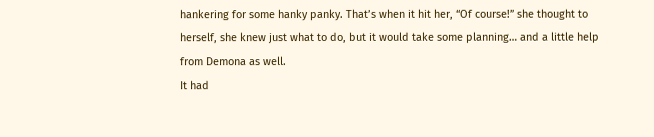hankering for some hanky panky. That’s when it hit her, “Of course!” she thought to herself, she knew just what to do, but it would take some planning… and a little help from Demona as well.
It had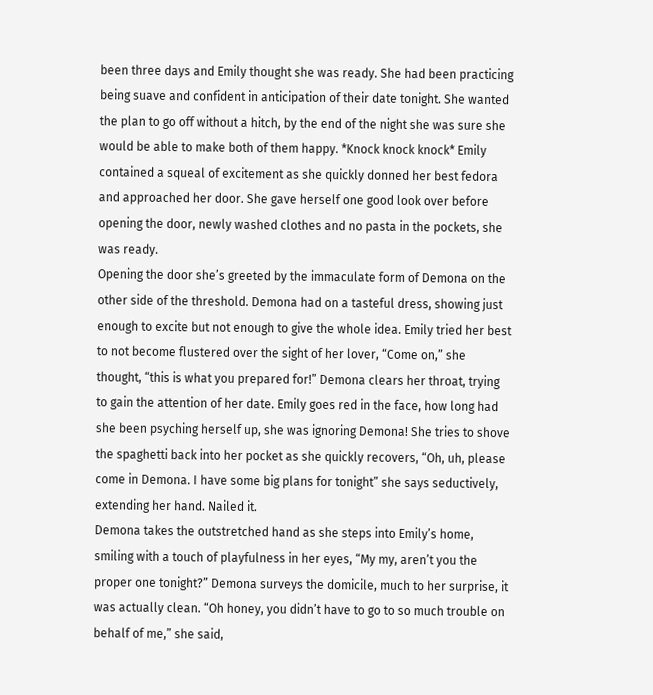been three days and Emily thought she was ready. She had been practicing being suave and confident in anticipation of their date tonight. She wanted the plan to go off without a hitch, by the end of the night she was sure she would be able to make both of them happy. *Knock knock knock* Emily contained a squeal of excitement as she quickly donned her best fedora and approached her door. She gave herself one good look over before opening the door, newly washed clothes and no pasta in the pockets, she was ready.
Opening the door she’s greeted by the immaculate form of Demona on the other side of the threshold. Demona had on a tasteful dress, showing just enough to excite but not enough to give the whole idea. Emily tried her best to not become flustered over the sight of her lover, “Come on,” she thought, “this is what you prepared for!” Demona clears her throat, trying to gain the attention of her date. Emily goes red in the face, how long had she been psyching herself up, she was ignoring Demona! She tries to shove the spaghetti back into her pocket as she quickly recovers, “Oh, uh, please come in Demona. I have some big plans for tonight” she says seductively, extending her hand. Nailed it.
Demona takes the outstretched hand as she steps into Emily’s home, smiling with a touch of playfulness in her eyes, “My my, aren’t you the proper one tonight?” Demona surveys the domicile, much to her surprise, it was actually clean. “Oh honey, you didn’t have to go to so much trouble on behalf of me,” she said,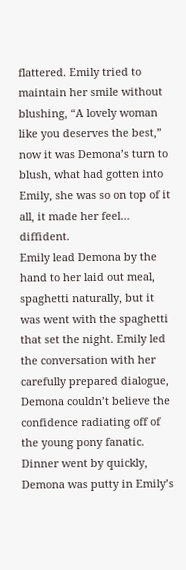flattered. Emily tried to maintain her smile without blushing, “A lovely woman like you deserves the best,” now it was Demona’s turn to blush, what had gotten into Emily, she was so on top of it all, it made her feel… diffident.
Emily lead Demona by the hand to her laid out meal, spaghetti naturally, but it was went with the spaghetti that set the night. Emily led the conversation with her carefully prepared dialogue, Demona couldn’t believe the confidence radiating off of the young pony fanatic. Dinner went by quickly, Demona was putty in Emily’s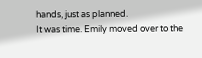hands, just as planned.
It was time. Emily moved over to the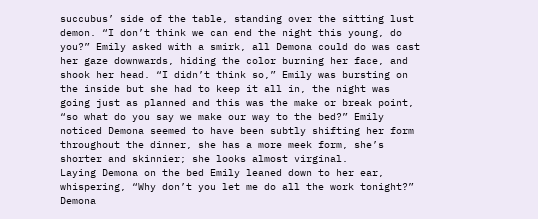succubus’ side of the table, standing over the sitting lust demon. “I don’t think we can end the night this young, do you?” Emily asked with a smirk, all Demona could do was cast her gaze downwards, hiding the color burning her face, and shook her head. “I didn’t think so,” Emily was bursting on the inside but she had to keep it all in, the night was going just as planned and this was the make or break point, “so what do you say we make our way to the bed?” Emily noticed Demona seemed to have been subtly shifting her form throughout the dinner, she has a more meek form, she’s shorter and skinnier; she looks almost virginal.
Laying Demona on the bed Emily leaned down to her ear, whispering, “Why don’t you let me do all the work tonight?” Demona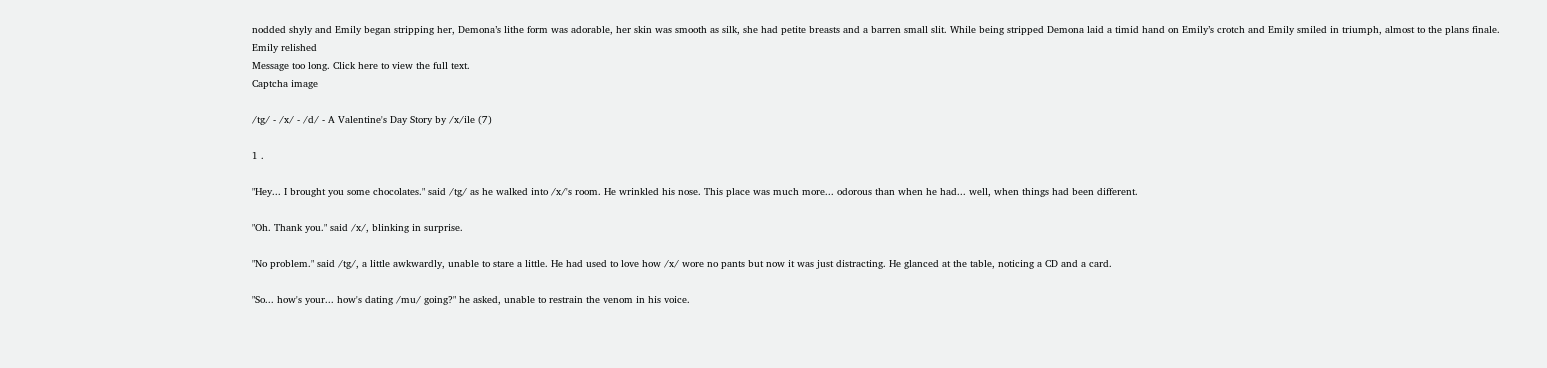nodded shyly and Emily began stripping her, Demona’s lithe form was adorable, her skin was smooth as silk, she had petite breasts and a barren small slit. While being stripped Demona laid a timid hand on Emily’s crotch and Emily smiled in triumph, almost to the plans finale. Emily relished
Message too long. Click here to view the full text.
Captcha image

/tg/ - /x/ - /d/ - A Valentine's Day Story by /x/ile (7)

1 .

"Hey... I brought you some chocolates." said /tg/ as he walked into /x/'s room. He wrinkled his nose. This place was much more... odorous than when he had... well, when things had been different.

"Oh. Thank you." said /x/, blinking in surprise.

"No problem." said /tg/, a little awkwardly, unable to stare a little. He had used to love how /x/ wore no pants but now it was just distracting. He glanced at the table, noticing a CD and a card.

"So... how's your... how's dating /mu/ going?" he asked, unable to restrain the venom in his voice.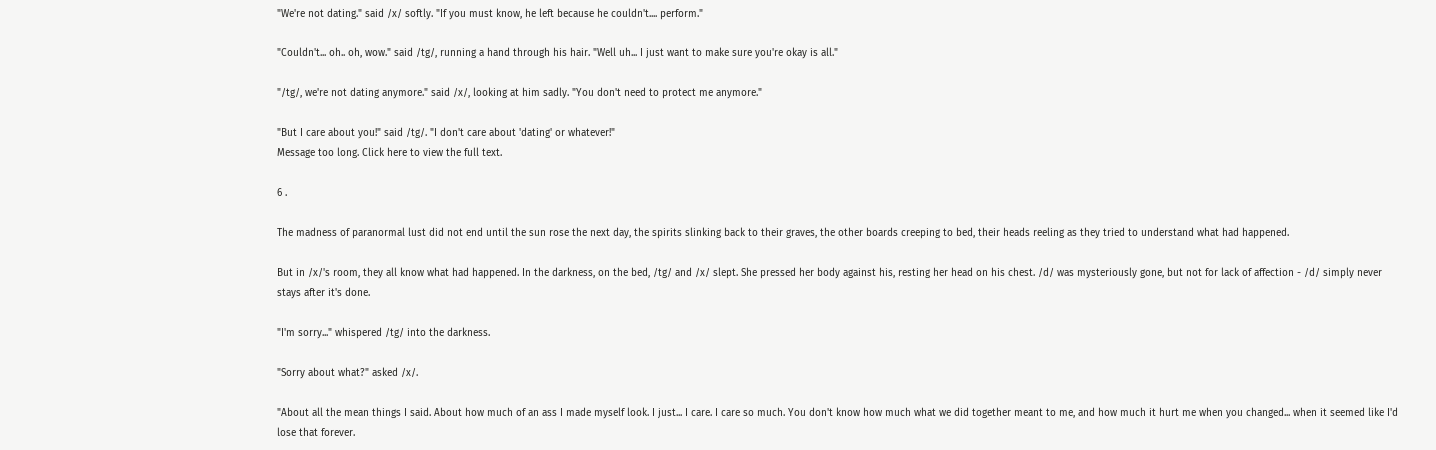"We're not dating." said /x/ softly. "If you must know, he left because he couldn't.... perform."

"Couldn't... oh.. oh, wow." said /tg/, running a hand through his hair. "Well uh... I just want to make sure you're okay is all."

"/tg/, we're not dating anymore." said /x/, looking at him sadly. "You don't need to protect me anymore."

"But I care about you!" said /tg/. "I don't care about 'dating' or whatever!"
Message too long. Click here to view the full text.

6 .

The madness of paranormal lust did not end until the sun rose the next day, the spirits slinking back to their graves, the other boards creeping to bed, their heads reeling as they tried to understand what had happened.

But in /x/'s room, they all know what had happened. In the darkness, on the bed, /tg/ and /x/ slept. She pressed her body against his, resting her head on his chest. /d/ was mysteriously gone, but not for lack of affection - /d/ simply never stays after it's done.

"I'm sorry..." whispered /tg/ into the darkness.

"Sorry about what?" asked /x/.

"About all the mean things I said. About how much of an ass I made myself look. I just... I care. I care so much. You don't know how much what we did together meant to me, and how much it hurt me when you changed... when it seemed like I'd lose that forever.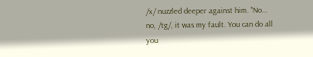/x/ nuzzled deeper against him. "No... no, /tg/, it was my fault. You can do all you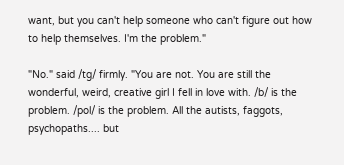want, but you can't help someone who can't figure out how to help themselves. I'm the problem."

"No." said /tg/ firmly. "You are not. You are still the wonderful, weird, creative girl I fell in love with. /b/ is the problem. /pol/ is the problem. All the autists, faggots, psychopaths.... but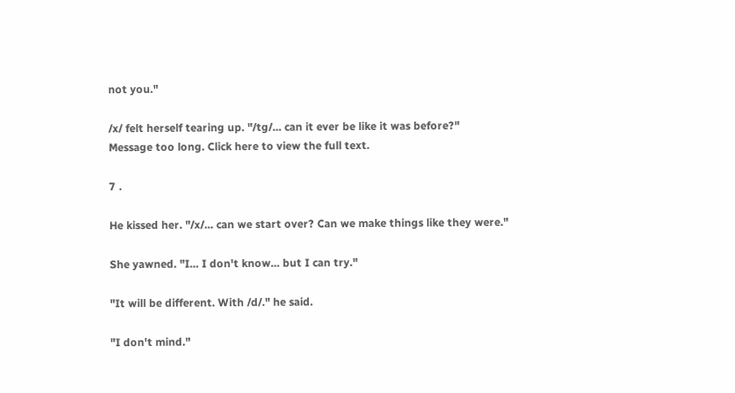not you."

/x/ felt herself tearing up. "/tg/... can it ever be like it was before?"
Message too long. Click here to view the full text.

7 .

He kissed her. "/x/... can we start over? Can we make things like they were."

She yawned. "I... I don't know... but I can try."

"It will be different. With /d/." he said.

"I don't mind."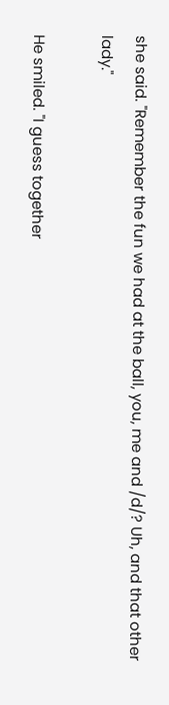she said. "Remember the fun we had at the ball, you, me and /d/? Uh, and that other lady."

He smiled. "I guess together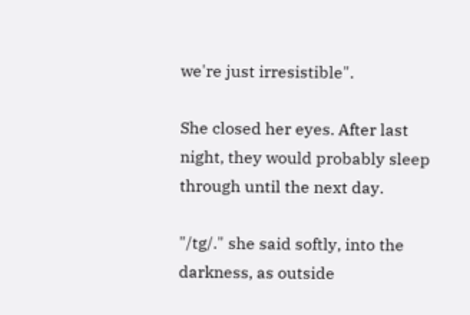we're just irresistible".

She closed her eyes. After last night, they would probably sleep through until the next day.

"/tg/." she said softly, into the darkness, as outside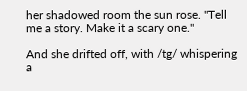her shadowed room the sun rose. "Tell me a story. Make it a scary one."

And she drifted off, with /tg/ whispering a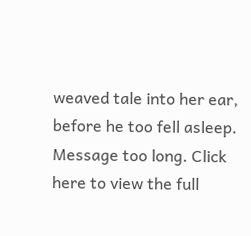weaved tale into her ear, before he too fell asleep.
Message too long. Click here to view the full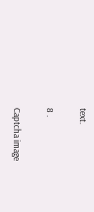text.

8 .

Captcha image